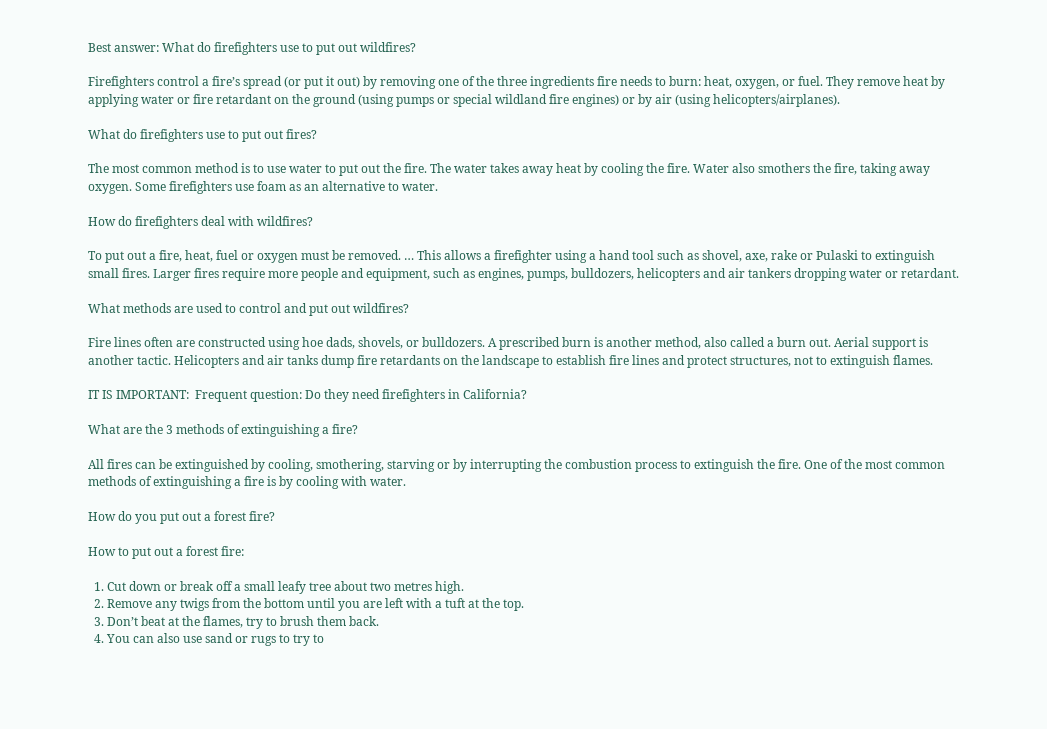Best answer: What do firefighters use to put out wildfires?

Firefighters control a fire’s spread (or put it out) by removing one of the three ingredients fire needs to burn: heat, oxygen, or fuel. They remove heat by applying water or fire retardant on the ground (using pumps or special wildland fire engines) or by air (using helicopters/airplanes).

What do firefighters use to put out fires?

The most common method is to use water to put out the fire. The water takes away heat by cooling the fire. Water also smothers the fire, taking away oxygen. Some firefighters use foam as an alternative to water.

How do firefighters deal with wildfires?

To put out a fire, heat, fuel or oxygen must be removed. … This allows a firefighter using a hand tool such as shovel, axe, rake or Pulaski to extinguish small fires. Larger fires require more people and equipment, such as engines, pumps, bulldozers, helicopters and air tankers dropping water or retardant.

What methods are used to control and put out wildfires?

Fire lines often are constructed using hoe dads, shovels, or bulldozers. A prescribed burn is another method, also called a burn out. Aerial support is another tactic. Helicopters and air tanks dump fire retardants on the landscape to establish fire lines and protect structures, not to extinguish flames.

IT IS IMPORTANT:  Frequent question: Do they need firefighters in California?

What are the 3 methods of extinguishing a fire?

All fires can be extinguished by cooling, smothering, starving or by interrupting the combustion process to extinguish the fire. One of the most common methods of extinguishing a fire is by cooling with water.

How do you put out a forest fire?

How to put out a forest fire:

  1. Cut down or break off a small leafy tree about two metres high.
  2. Remove any twigs from the bottom until you are left with a tuft at the top.
  3. Don’t beat at the flames, try to brush them back.
  4. You can also use sand or rugs to try to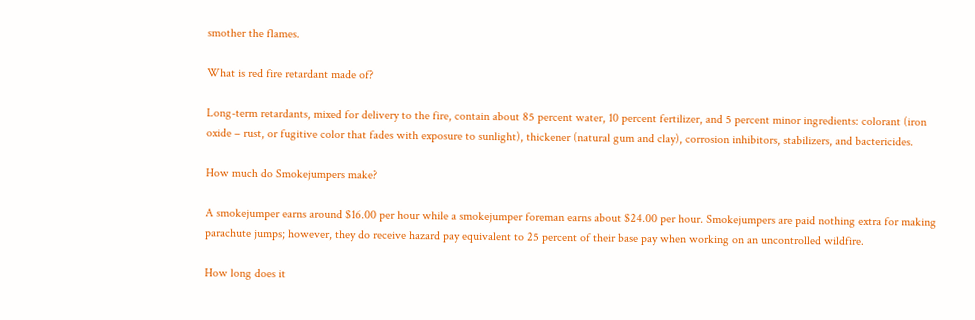smother the flames.

What is red fire retardant made of?

Long-term retardants, mixed for delivery to the fire, contain about 85 percent water, 10 percent fertilizer, and 5 percent minor ingredients: colorant (iron oxide – rust, or fugitive color that fades with exposure to sunlight), thickener (natural gum and clay), corrosion inhibitors, stabilizers, and bactericides.

How much do Smokejumpers make?

A smokejumper earns around $16.00 per hour while a smokejumper foreman earns about $24.00 per hour. Smokejumpers are paid nothing extra for making parachute jumps; however, they do receive hazard pay equivalent to 25 percent of their base pay when working on an uncontrolled wildfire.

How long does it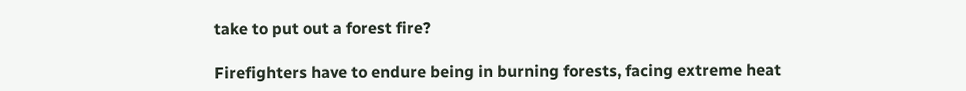take to put out a forest fire?

Firefighters have to endure being in burning forests, facing extreme heat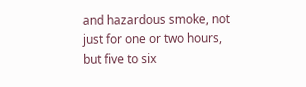and hazardous smoke, not just for one or two hours, but five to six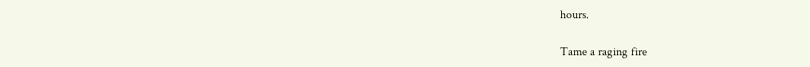hours.

Tame a raging fire